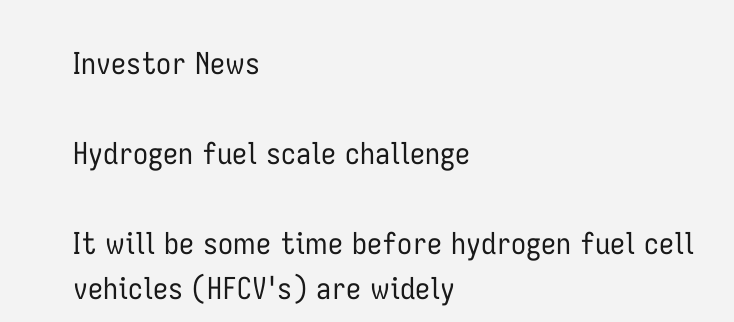Investor News

Hydrogen fuel scale challenge

It will be some time before hydrogen fuel cell vehicles (HFCV's) are widely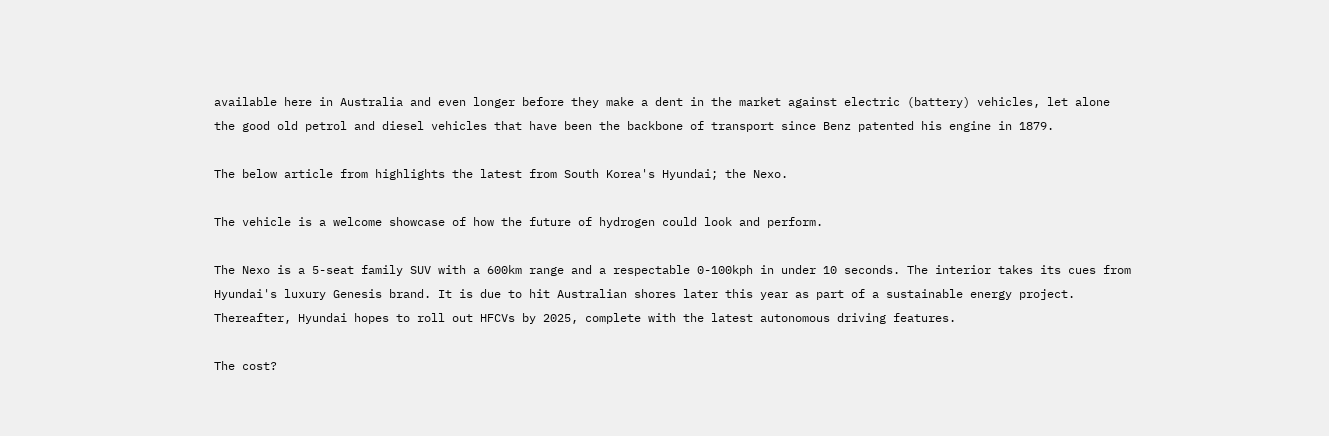available here in Australia and even longer before they make a dent in the market against electric (battery) vehicles, let alone the good old petrol and diesel vehicles that have been the backbone of transport since Benz patented his engine in 1879.

The below article from highlights the latest from South Korea's Hyundai; the Nexo.

The vehicle is a welcome showcase of how the future of hydrogen could look and perform.

The Nexo is a 5-seat family SUV with a 600km range and a respectable 0-100kph in under 10 seconds. The interior takes its cues from Hyundai's luxury Genesis brand. It is due to hit Australian shores later this year as part of a sustainable energy project. Thereafter, Hyundai hopes to roll out HFCVs by 2025, complete with the latest autonomous driving features.

The cost?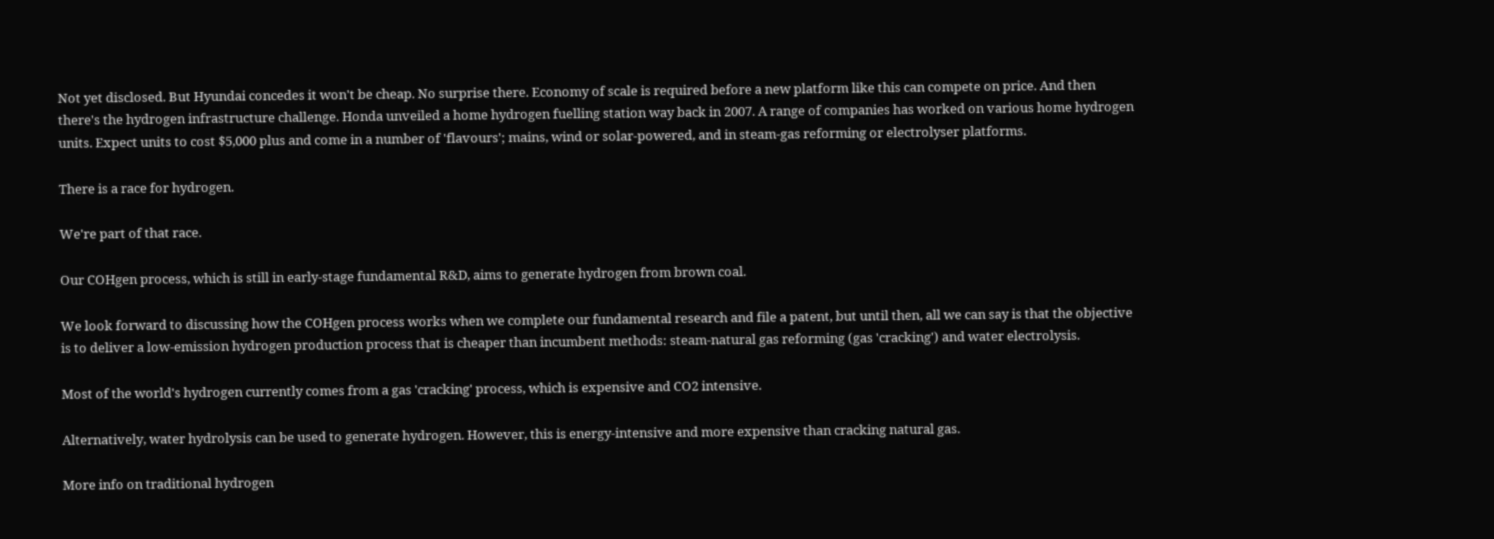Not yet disclosed. But Hyundai concedes it won't be cheap. No surprise there. Economy of scale is required before a new platform like this can compete on price. And then there's the hydrogen infrastructure challenge. Honda unveiled a home hydrogen fuelling station way back in 2007. A range of companies has worked on various home hydrogen units. Expect units to cost $5,000 plus and come in a number of 'flavours'; mains, wind or solar-powered, and in steam-gas reforming or electrolyser platforms.

There is a race for hydrogen.

We're part of that race.

Our COHgen process, which is still in early-stage fundamental R&D, aims to generate hydrogen from brown coal.

We look forward to discussing how the COHgen process works when we complete our fundamental research and file a patent, but until then, all we can say is that the objective is to deliver a low-emission hydrogen production process that is cheaper than incumbent methods: steam-natural gas reforming (gas 'cracking') and water electrolysis.

Most of the world's hydrogen currently comes from a gas 'cracking' process, which is expensive and CO2 intensive.

Alternatively, water hydrolysis can be used to generate hydrogen. However, this is energy-intensive and more expensive than cracking natural gas.

More info on traditional hydrogen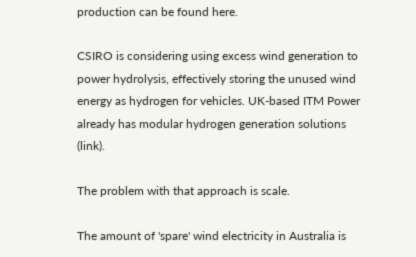production can be found here.

CSIRO is considering using excess wind generation to power hydrolysis, effectively storing the unused wind energy as hydrogen for vehicles. UK-based ITM Power already has modular hydrogen generation solutions (link).

The problem with that approach is scale.

The amount of 'spare' wind electricity in Australia is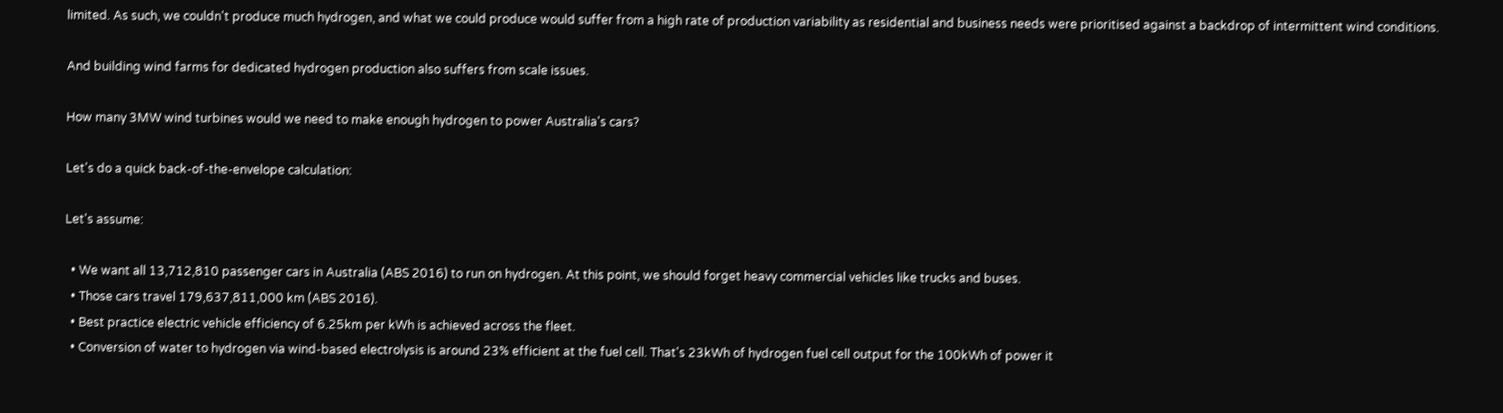limited. As such, we couldn't produce much hydrogen, and what we could produce would suffer from a high rate of production variability as residential and business needs were prioritised against a backdrop of intermittent wind conditions.

And building wind farms for dedicated hydrogen production also suffers from scale issues.

How many 3MW wind turbines would we need to make enough hydrogen to power Australia's cars?

Let's do a quick back-of-the-envelope calculation:

Let's assume:

  • We want all 13,712,810 passenger cars in Australia (ABS 2016) to run on hydrogen. At this point, we should forget heavy commercial vehicles like trucks and buses.
  • Those cars travel 179,637,811,000 km (ABS 2016).
  • Best practice electric vehicle efficiency of 6.25km per kWh is achieved across the fleet.
  • Conversion of water to hydrogen via wind-based electrolysis is around 23% efficient at the fuel cell. That's 23kWh of hydrogen fuel cell output for the 100kWh of power it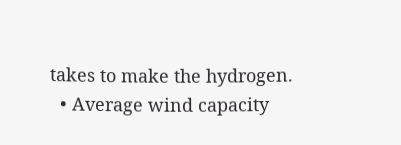takes to make the hydrogen.
  • Average wind capacity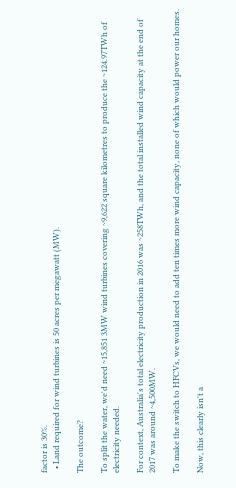factor is 30%.
  • Land required for wind turbines is 50 acres per megawatt (MW).

The outcome?

To split the water, we'd need ~15,851 3MW wind turbines covering ~9,622 square kilometres to produce the ~124.97TWh of electricity needed.

For context, Australia's total electricity production in 2016 was ~258TWh, and the total installed wind capacity at the end of 2017 was around ~4,500MW.

To make the switch to HFCVs, we would need to add ten times more wind capacity, none of which would power our homes.

Now, this clearly isn't a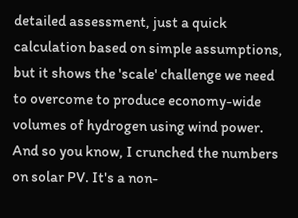detailed assessment, just a quick calculation based on simple assumptions, but it shows the 'scale' challenge we need to overcome to produce economy-wide volumes of hydrogen using wind power. And so you know, I crunched the numbers on solar PV. It's a non-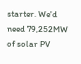starter. We'd need 79,252MW of solar PV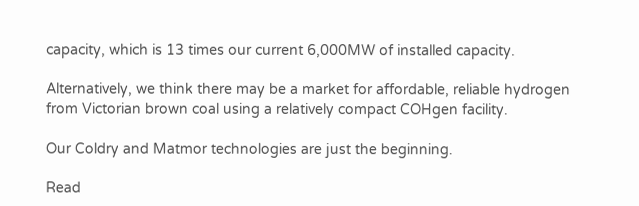capacity, which is 13 times our current 6,000MW of installed capacity.

Alternatively, we think there may be a market for affordable, reliable hydrogen from Victorian brown coal using a relatively compact COHgen facility.

Our Coldry and Matmor technologies are just the beginning.

Read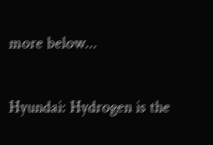more below...

Hyundai: Hydrogen is the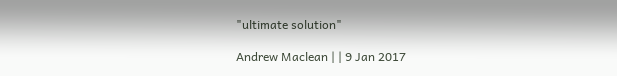"ultimate solution"

Andrew Maclean | | 9 Jan 2017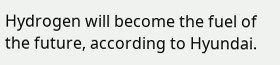Hydrogen will become the fuel of the future, according to Hyundai.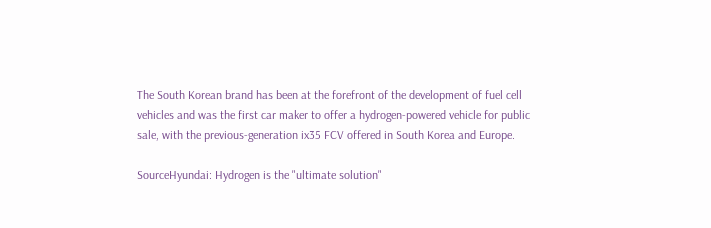The South Korean brand has been at the forefront of the development of fuel cell vehicles and was the first car maker to offer a hydrogen-powered vehicle for public sale, with the previous-generation ix35 FCV offered in South Korea and Europe.

SourceHyundai: Hydrogen is the "ultimate solution"